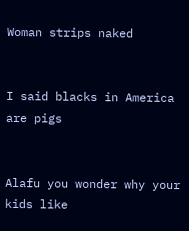Woman strips naked


I said blacks in America are pigs


Alafu you wonder why your kids like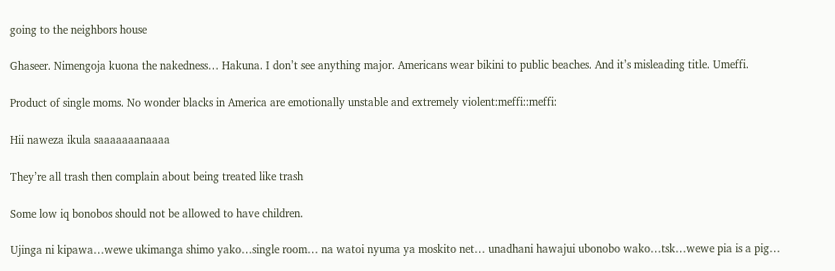going to the neighbors house

Ghaseer. Nimengoja kuona the nakedness… Hakuna. I don’t see anything major. Americans wear bikini to public beaches. And it’s misleading title. Umeffi.

Product of single moms. No wonder blacks in America are emotionally unstable and extremely violent:meffi::meffi:

Hii naweza ikula saaaaaaanaaaa

They’re all trash then complain about being treated like trash

Some low iq bonobos should not be allowed to have children.

Ujinga ni kipawa…wewe ukimanga shimo yako…single room… na watoi nyuma ya moskito net… unadhani hawajui ubonobo wako…tsk…wewe pia is a pig…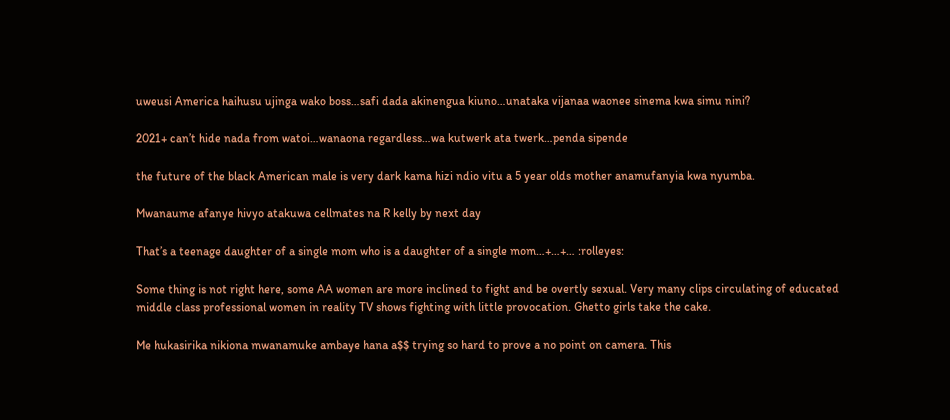uweusi America haihusu ujinga wako boss…safi dada akinengua kiuno…unataka vijanaa waonee sinema kwa simu nini?

2021+ can’t hide nada from watoi…wanaona regardless…wa kutwerk ata twerk…penda sipende

the future of the black American male is very dark kama hizi ndio vitu a 5 year olds mother anamufanyia kwa nyumba.

Mwanaume afanye hivyo atakuwa cellmates na R kelly by next day

That’s a teenage daughter of a single mom who is a daughter of a single mom…+…+… :rolleyes:

Some thing is not right here, some AA women are more inclined to fight and be overtly sexual. Very many clips circulating of educated middle class professional women in reality TV shows fighting with little provocation. Ghetto girls take the cake.

Me hukasirika nikiona mwanamuke ambaye hana a$$ trying so hard to prove a no point on camera. This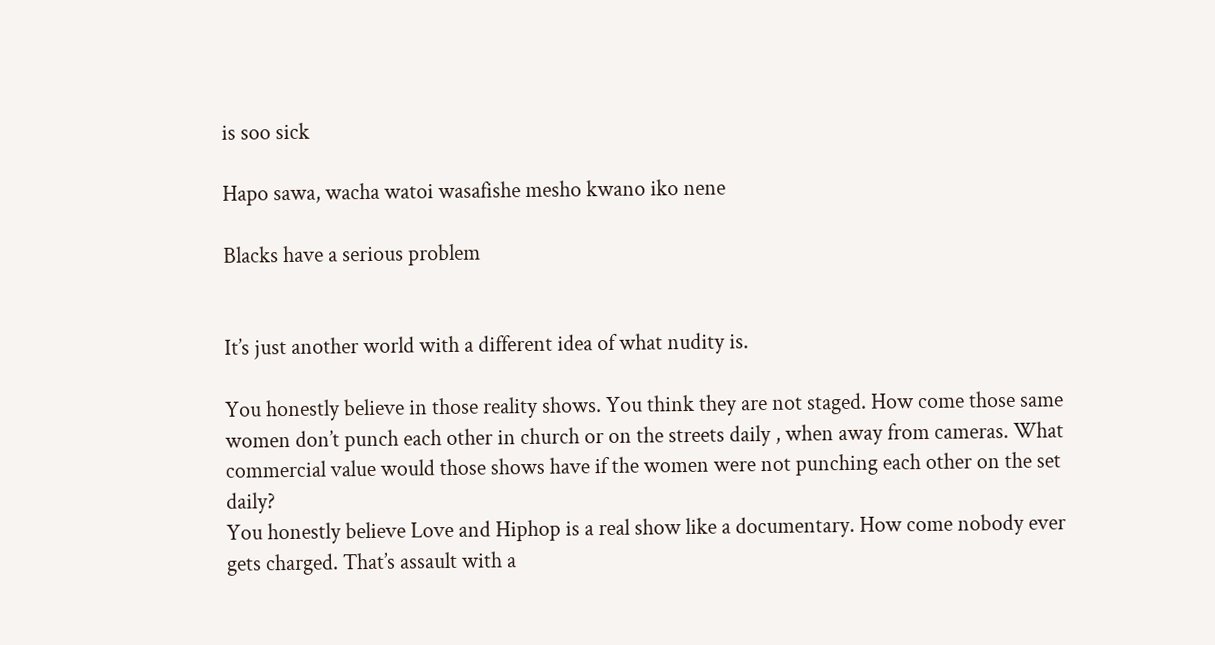is soo sick

Hapo sawa, wacha watoi wasafishe mesho kwano iko nene

Blacks have a serious problem


It’s just another world with a different idea of what nudity is.

You honestly believe in those reality shows. You think they are not staged. How come those same women don’t punch each other in church or on the streets daily , when away from cameras. What commercial value would those shows have if the women were not punching each other on the set daily?
You honestly believe Love and Hiphop is a real show like a documentary. How come nobody ever gets charged. That’s assault with a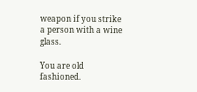weapon if you strike a person with a wine glass.

You are old fashioned.